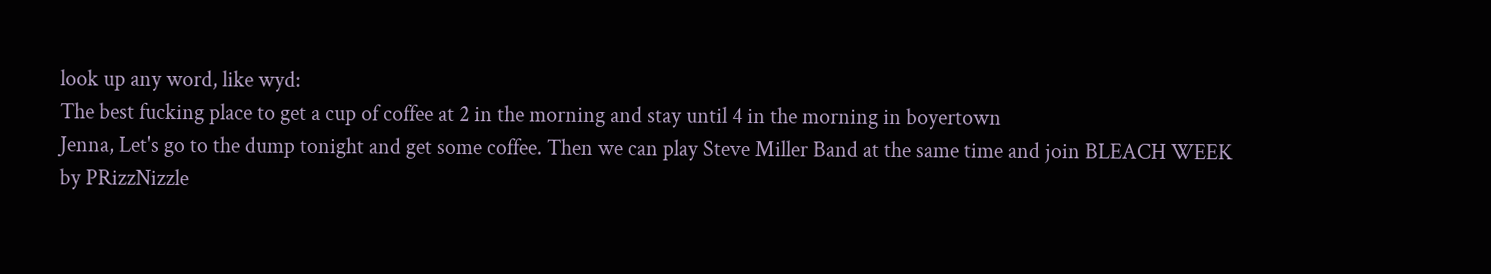look up any word, like wyd:
The best fucking place to get a cup of coffee at 2 in the morning and stay until 4 in the morning in boyertown
Jenna, Let's go to the dump tonight and get some coffee. Then we can play Steve Miller Band at the same time and join BLEACH WEEK
by PRizzNizzle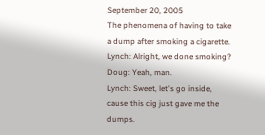September 20, 2005
The phenomena of having to take a dump after smoking a cigarette.
Lynch: Alright, we done smoking?
Doug: Yeah, man.
Lynch: Sweet, let's go inside, cause this cig just gave me the dumps.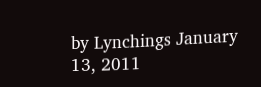by Lynchings January 13, 2011